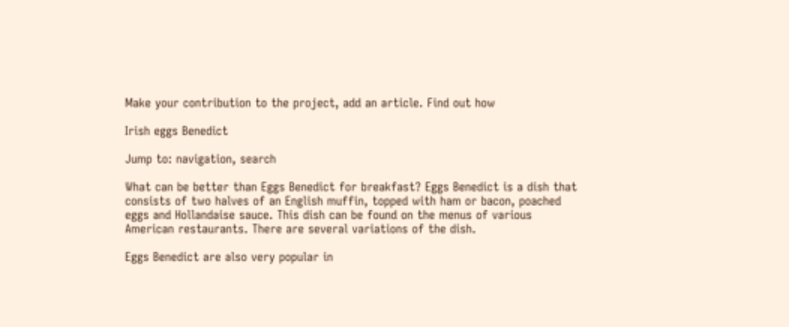Make your contribution to the project, add an article. Find out how

Irish eggs Benedict

Jump to: navigation, search

What can be better than Eggs Benedict for breakfast? Eggs Benedict is a dish that consists of two halves of an English muffin, topped with ham or bacon, poached eggs and Hollandaise sauce. This dish can be found on the menus of various American restaurants. There are several variations of the dish.

Eggs Benedict are also very popular in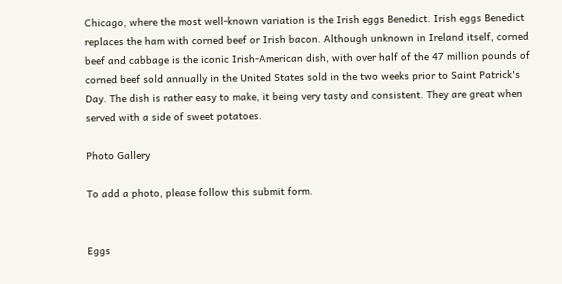Chicago, where the most well-known variation is the Irish eggs Benedict. Irish eggs Benedict replaces the ham with corned beef or Irish bacon. Although unknown in Ireland itself, corned beef and cabbage is the iconic Irish-American dish, with over half of the 47 million pounds of corned beef sold annually in the United States sold in the two weeks prior to Saint Patrick's Day. The dish is rather easy to make, it being very tasty and consistent. They are great when served with a side of sweet potatoes.

Photo Gallery

To add a photo, please follow this submit form.


Eggs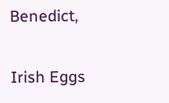Benedict,

Irish Eggs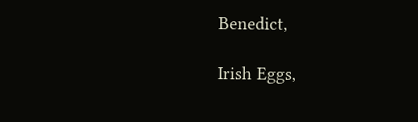Benedict,

Irish Eggs,